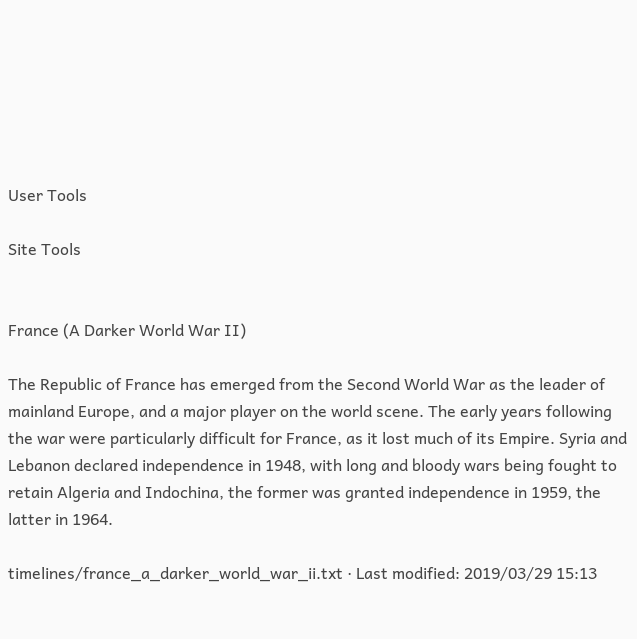User Tools

Site Tools


France (A Darker World War II)

The Republic of France has emerged from the Second World War as the leader of mainland Europe, and a major player on the world scene. The early years following the war were particularly difficult for France, as it lost much of its Empire. Syria and Lebanon declared independence in 1948, with long and bloody wars being fought to retain Algeria and Indochina, the former was granted independence in 1959, the latter in 1964.

timelines/france_a_darker_world_war_ii.txt · Last modified: 2019/03/29 15:13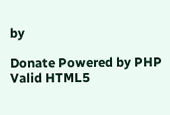by

Donate Powered by PHP Valid HTML5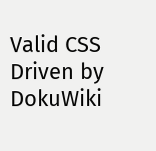Valid CSS Driven by DokuWiki